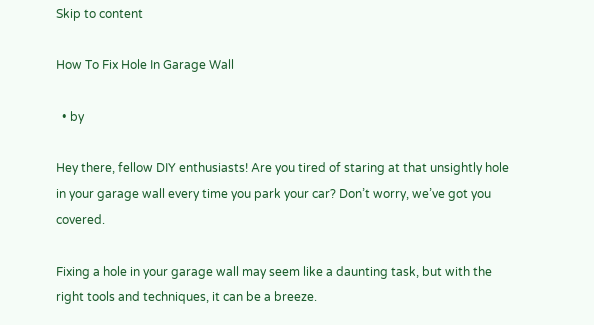Skip to content

How To Fix Hole In Garage Wall

  • by

Hey there, fellow DIY enthusiasts! Are you tired of staring at that unsightly hole in your garage wall every time you park your car? Don’t worry, we’ve got you covered.

Fixing a hole in your garage wall may seem like a daunting task, but with the right tools and techniques, it can be a breeze.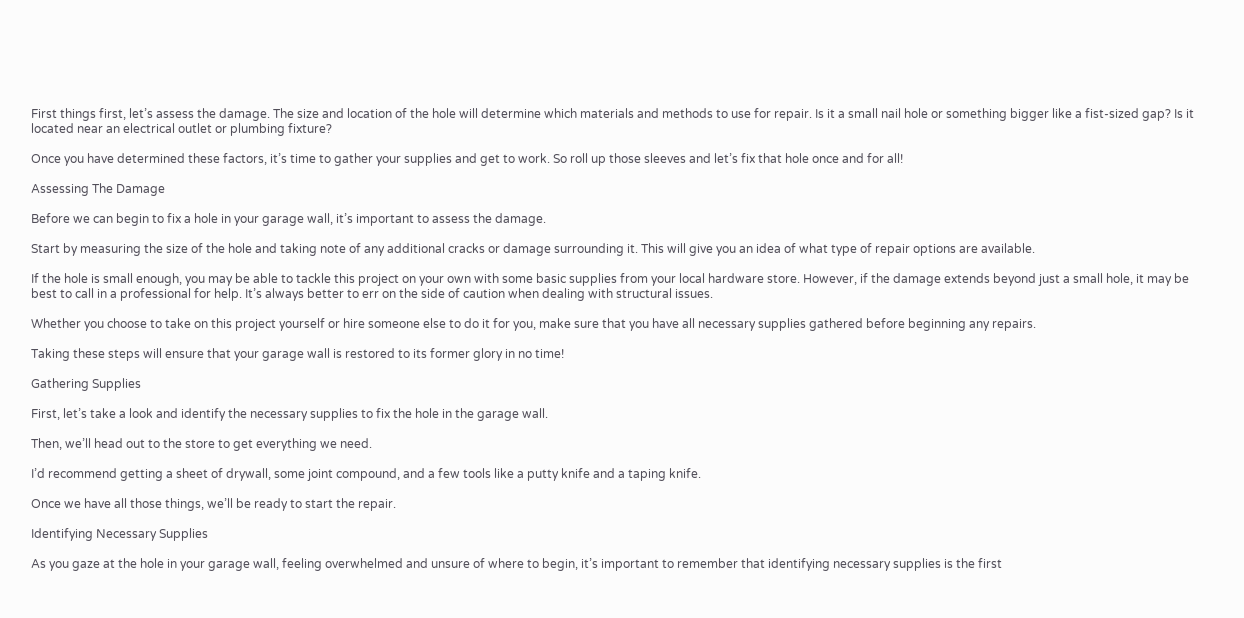First things first, let’s assess the damage. The size and location of the hole will determine which materials and methods to use for repair. Is it a small nail hole or something bigger like a fist-sized gap? Is it located near an electrical outlet or plumbing fixture?

Once you have determined these factors, it’s time to gather your supplies and get to work. So roll up those sleeves and let’s fix that hole once and for all!

Assessing The Damage

Before we can begin to fix a hole in your garage wall, it’s important to assess the damage.

Start by measuring the size of the hole and taking note of any additional cracks or damage surrounding it. This will give you an idea of what type of repair options are available.

If the hole is small enough, you may be able to tackle this project on your own with some basic supplies from your local hardware store. However, if the damage extends beyond just a small hole, it may be best to call in a professional for help. It’s always better to err on the side of caution when dealing with structural issues.

Whether you choose to take on this project yourself or hire someone else to do it for you, make sure that you have all necessary supplies gathered before beginning any repairs.

Taking these steps will ensure that your garage wall is restored to its former glory in no time!

Gathering Supplies

First, let’s take a look and identify the necessary supplies to fix the hole in the garage wall.

Then, we’ll head out to the store to get everything we need.

I’d recommend getting a sheet of drywall, some joint compound, and a few tools like a putty knife and a taping knife.

Once we have all those things, we’ll be ready to start the repair.

Identifying Necessary Supplies

As you gaze at the hole in your garage wall, feeling overwhelmed and unsure of where to begin, it’s important to remember that identifying necessary supplies is the first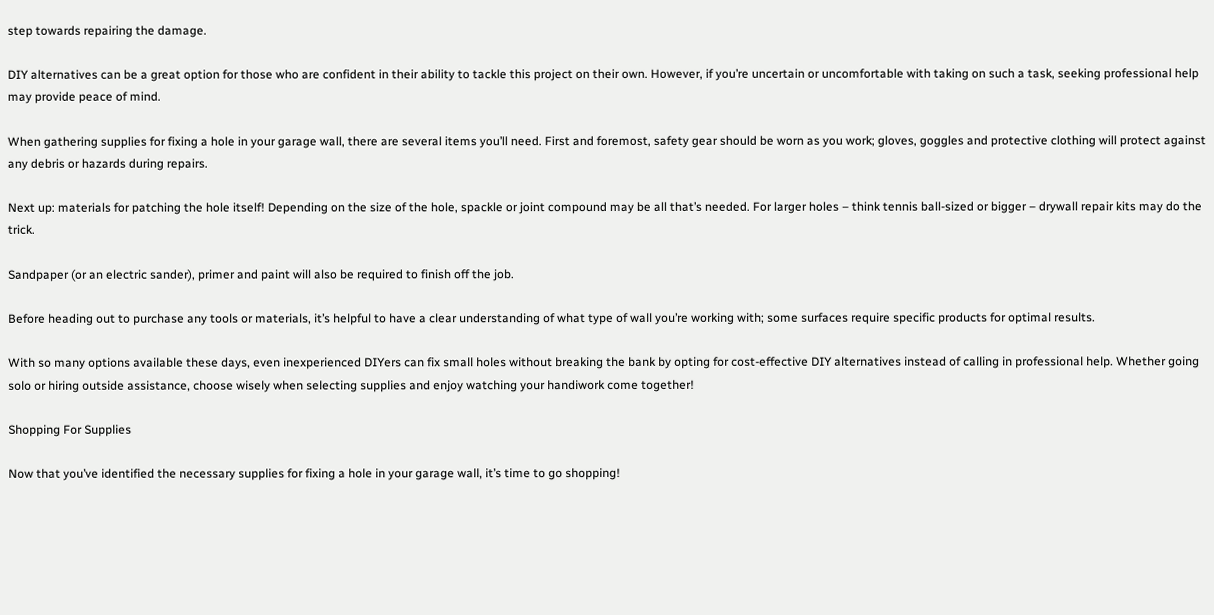step towards repairing the damage.

DIY alternatives can be a great option for those who are confident in their ability to tackle this project on their own. However, if you’re uncertain or uncomfortable with taking on such a task, seeking professional help may provide peace of mind.

When gathering supplies for fixing a hole in your garage wall, there are several items you’ll need. First and foremost, safety gear should be worn as you work; gloves, goggles and protective clothing will protect against any debris or hazards during repairs.

Next up: materials for patching the hole itself! Depending on the size of the hole, spackle or joint compound may be all that’s needed. For larger holes – think tennis ball-sized or bigger – drywall repair kits may do the trick.

Sandpaper (or an electric sander), primer and paint will also be required to finish off the job.

Before heading out to purchase any tools or materials, it’s helpful to have a clear understanding of what type of wall you’re working with; some surfaces require specific products for optimal results.

With so many options available these days, even inexperienced DIYers can fix small holes without breaking the bank by opting for cost-effective DIY alternatives instead of calling in professional help. Whether going solo or hiring outside assistance, choose wisely when selecting supplies and enjoy watching your handiwork come together!

Shopping For Supplies

Now that you’ve identified the necessary supplies for fixing a hole in your garage wall, it’s time to go shopping!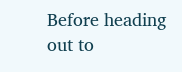Before heading out to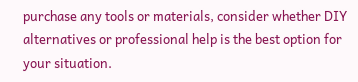purchase any tools or materials, consider whether DIY alternatives or professional help is the best option for your situation.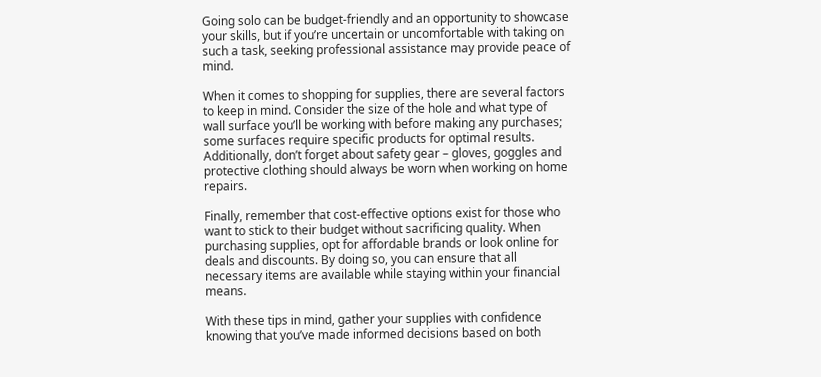Going solo can be budget-friendly and an opportunity to showcase your skills, but if you’re uncertain or uncomfortable with taking on such a task, seeking professional assistance may provide peace of mind.

When it comes to shopping for supplies, there are several factors to keep in mind. Consider the size of the hole and what type of wall surface you’ll be working with before making any purchases; some surfaces require specific products for optimal results. Additionally, don’t forget about safety gear – gloves, goggles and protective clothing should always be worn when working on home repairs.

Finally, remember that cost-effective options exist for those who want to stick to their budget without sacrificing quality. When purchasing supplies, opt for affordable brands or look online for deals and discounts. By doing so, you can ensure that all necessary items are available while staying within your financial means.

With these tips in mind, gather your supplies with confidence knowing that you’ve made informed decisions based on both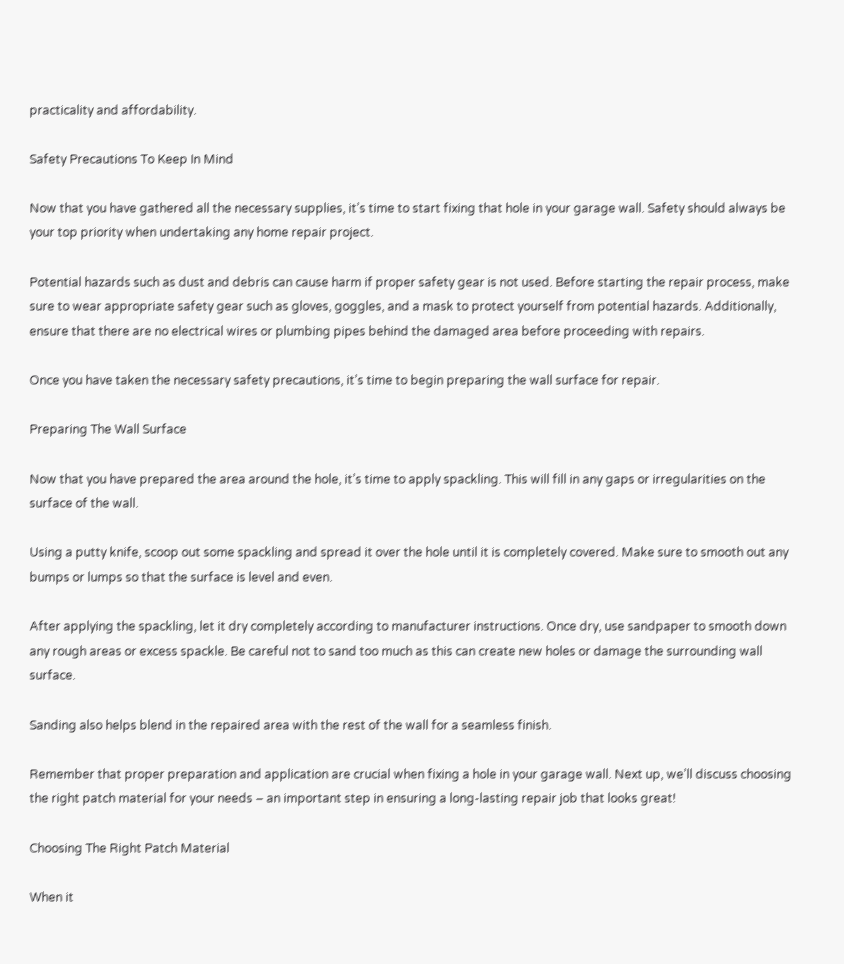practicality and affordability.

Safety Precautions To Keep In Mind

Now that you have gathered all the necessary supplies, it’s time to start fixing that hole in your garage wall. Safety should always be your top priority when undertaking any home repair project.

Potential hazards such as dust and debris can cause harm if proper safety gear is not used. Before starting the repair process, make sure to wear appropriate safety gear such as gloves, goggles, and a mask to protect yourself from potential hazards. Additionally, ensure that there are no electrical wires or plumbing pipes behind the damaged area before proceeding with repairs.

Once you have taken the necessary safety precautions, it’s time to begin preparing the wall surface for repair.

Preparing The Wall Surface

Now that you have prepared the area around the hole, it’s time to apply spackling. This will fill in any gaps or irregularities on the surface of the wall.

Using a putty knife, scoop out some spackling and spread it over the hole until it is completely covered. Make sure to smooth out any bumps or lumps so that the surface is level and even.

After applying the spackling, let it dry completely according to manufacturer instructions. Once dry, use sandpaper to smooth down any rough areas or excess spackle. Be careful not to sand too much as this can create new holes or damage the surrounding wall surface.

Sanding also helps blend in the repaired area with the rest of the wall for a seamless finish.

Remember that proper preparation and application are crucial when fixing a hole in your garage wall. Next up, we’ll discuss choosing the right patch material for your needs – an important step in ensuring a long-lasting repair job that looks great!

Choosing The Right Patch Material

When it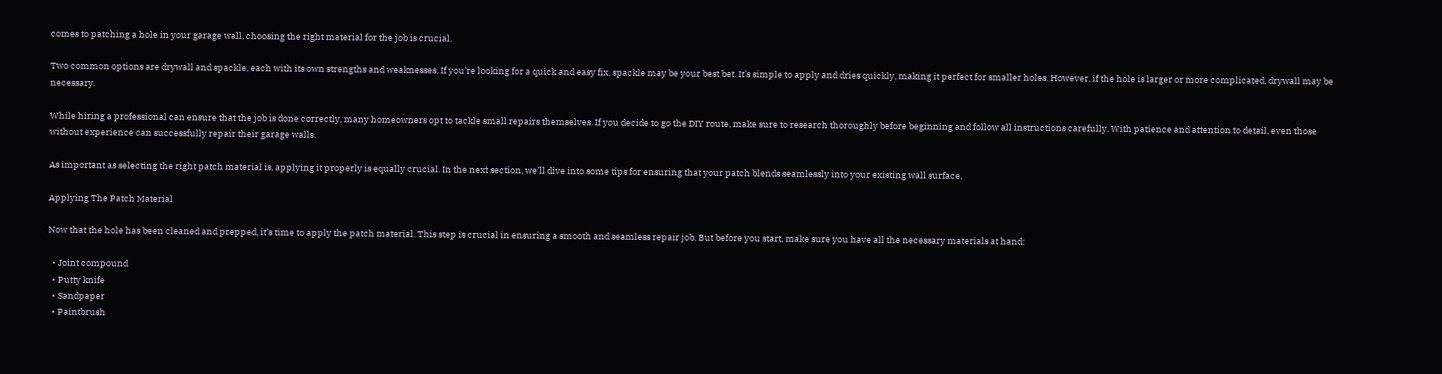comes to patching a hole in your garage wall, choosing the right material for the job is crucial.

Two common options are drywall and spackle, each with its own strengths and weaknesses. If you’re looking for a quick and easy fix, spackle may be your best bet. It’s simple to apply and dries quickly, making it perfect for smaller holes. However, if the hole is larger or more complicated, drywall may be necessary.

While hiring a professional can ensure that the job is done correctly, many homeowners opt to tackle small repairs themselves. If you decide to go the DIY route, make sure to research thoroughly before beginning and follow all instructions carefully. With patience and attention to detail, even those without experience can successfully repair their garage walls.

As important as selecting the right patch material is, applying it properly is equally crucial. In the next section, we’ll dive into some tips for ensuring that your patch blends seamlessly into your existing wall surface.

Applying The Patch Material

Now that the hole has been cleaned and prepped, it’s time to apply the patch material. This step is crucial in ensuring a smooth and seamless repair job. But before you start, make sure you have all the necessary materials at hand:

  • Joint compound
  • Putty knife
  • Sandpaper
  • Paintbrush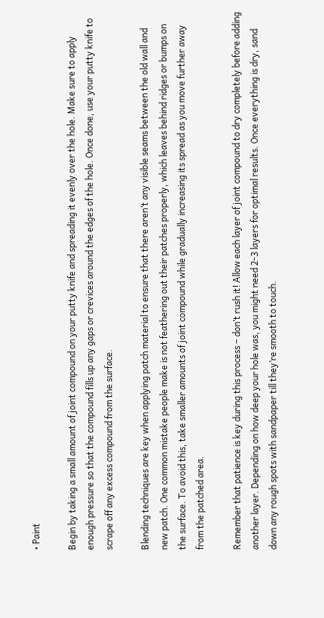• Paint

Begin by taking a small amount of joint compound on your putty knife and spreading it evenly over the hole. Make sure to apply enough pressure so that the compound fills up any gaps or crevices around the edges of the hole. Once done, use your putty knife to scrape off any excess compound from the surface.

Blending techniques are key when applying patch material to ensure that there aren’t any visible seams between the old wall and new patch. One common mistake people make is not feathering out their patches properly, which leaves behind ridges or bumps on the surface. To avoid this, take smaller amounts of joint compound while gradually increasing its spread as you move further away from the patched area.

Remember that patience is key during this process – don’t rush it! Allow each layer of joint compound to dry completely before adding another layer. Depending on how deep your hole was, you might need 2-3 layers for optimal results. Once everything is dry, sand down any rough spots with sandpaper till they’re smooth to touch.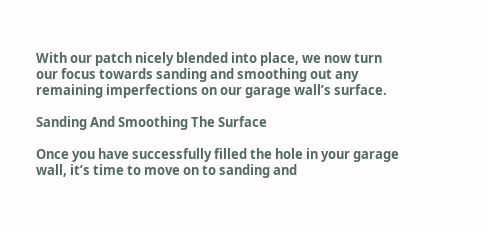With our patch nicely blended into place, we now turn our focus towards sanding and smoothing out any remaining imperfections on our garage wall’s surface.

Sanding And Smoothing The Surface

Once you have successfully filled the hole in your garage wall, it’s time to move on to sanding and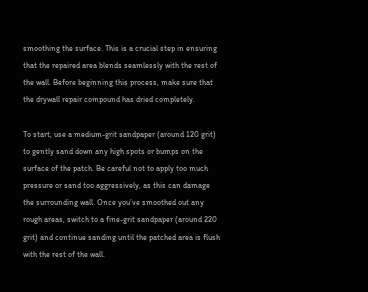smoothing the surface. This is a crucial step in ensuring that the repaired area blends seamlessly with the rest of the wall. Before beginning this process, make sure that the drywall repair compound has dried completely.

To start, use a medium-grit sandpaper (around 120 grit) to gently sand down any high spots or bumps on the surface of the patch. Be careful not to apply too much pressure or sand too aggressively, as this can damage the surrounding wall. Once you’ve smoothed out any rough areas, switch to a fine-grit sandpaper (around 220 grit) and continue sanding until the patched area is flush with the rest of the wall.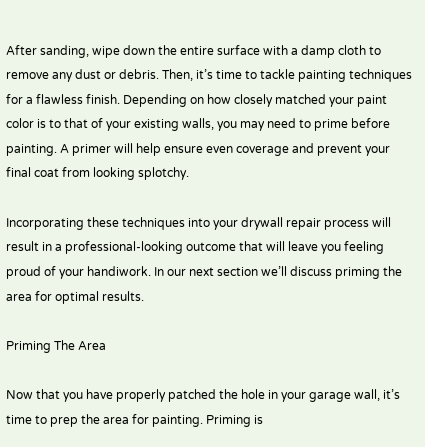After sanding, wipe down the entire surface with a damp cloth to remove any dust or debris. Then, it’s time to tackle painting techniques for a flawless finish. Depending on how closely matched your paint color is to that of your existing walls, you may need to prime before painting. A primer will help ensure even coverage and prevent your final coat from looking splotchy.

Incorporating these techniques into your drywall repair process will result in a professional-looking outcome that will leave you feeling proud of your handiwork. In our next section we’ll discuss priming the area for optimal results.

Priming The Area

Now that you have properly patched the hole in your garage wall, it’s time to prep the area for painting. Priming is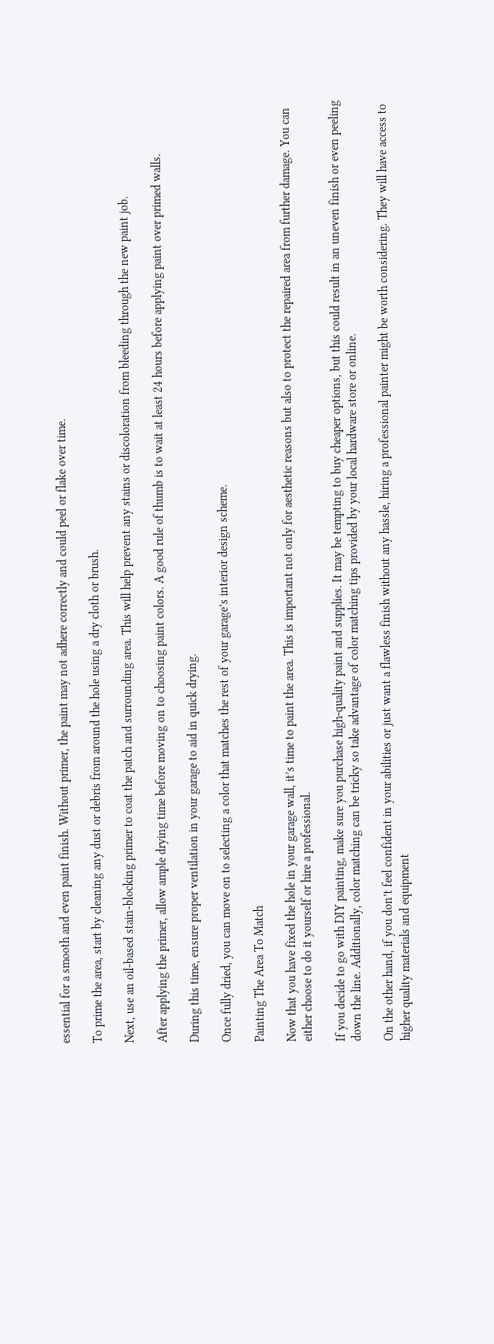essential for a smooth and even paint finish. Without primer, the paint may not adhere correctly and could peel or flake over time.

To prime the area, start by cleaning any dust or debris from around the hole using a dry cloth or brush.

Next, use an oil-based stain-blocking primer to coat the patch and surrounding area. This will help prevent any stains or discoloration from bleeding through the new paint job.

After applying the primer, allow ample drying time before moving on to choosing paint colors. A good rule of thumb is to wait at least 24 hours before applying paint over primed walls.

During this time, ensure proper ventilation in your garage to aid in quick drying.

Once fully dried, you can move on to selecting a color that matches the rest of your garage’s interior design scheme.

Painting The Area To Match

Now that you have fixed the hole in your garage wall, it’s time to paint the area. This is important not only for aesthetic reasons but also to protect the repaired area from further damage. You can either choose to do it yourself or hire a professional.

If you decide to go with DIY painting, make sure you purchase high-quality paint and supplies. It may be tempting to buy cheaper options, but this could result in an uneven finish or even peeling down the line. Additionally, color matching can be tricky so take advantage of color matching tips provided by your local hardware store or online.

On the other hand, if you don’t feel confident in your abilities or just want a flawless finish without any hassle, hiring a professional painter might be worth considering. They will have access to higher quality materials and equipment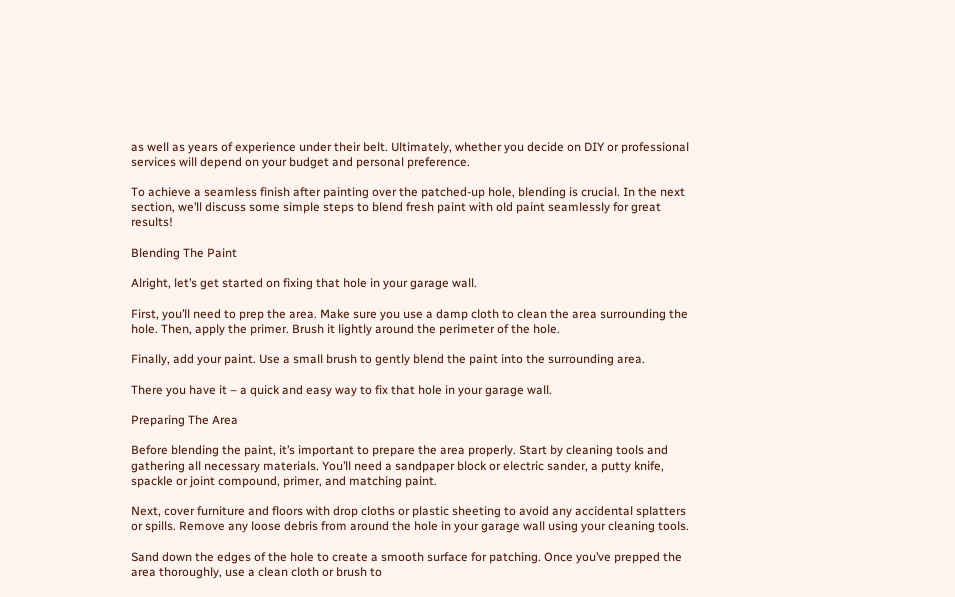as well as years of experience under their belt. Ultimately, whether you decide on DIY or professional services will depend on your budget and personal preference.

To achieve a seamless finish after painting over the patched-up hole, blending is crucial. In the next section, we’ll discuss some simple steps to blend fresh paint with old paint seamlessly for great results!

Blending The Paint

Alright, let’s get started on fixing that hole in your garage wall.

First, you’ll need to prep the area. Make sure you use a damp cloth to clean the area surrounding the hole. Then, apply the primer. Brush it lightly around the perimeter of the hole.

Finally, add your paint. Use a small brush to gently blend the paint into the surrounding area.

There you have it – a quick and easy way to fix that hole in your garage wall.

Preparing The Area

Before blending the paint, it’s important to prepare the area properly. Start by cleaning tools and gathering all necessary materials. You’ll need a sandpaper block or electric sander, a putty knife, spackle or joint compound, primer, and matching paint.

Next, cover furniture and floors with drop cloths or plastic sheeting to avoid any accidental splatters or spills. Remove any loose debris from around the hole in your garage wall using your cleaning tools.

Sand down the edges of the hole to create a smooth surface for patching. Once you’ve prepped the area thoroughly, use a clean cloth or brush to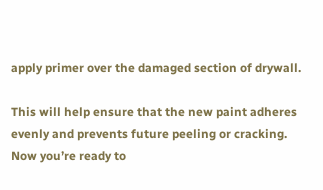apply primer over the damaged section of drywall.

This will help ensure that the new paint adheres evenly and prevents future peeling or cracking. Now you’re ready to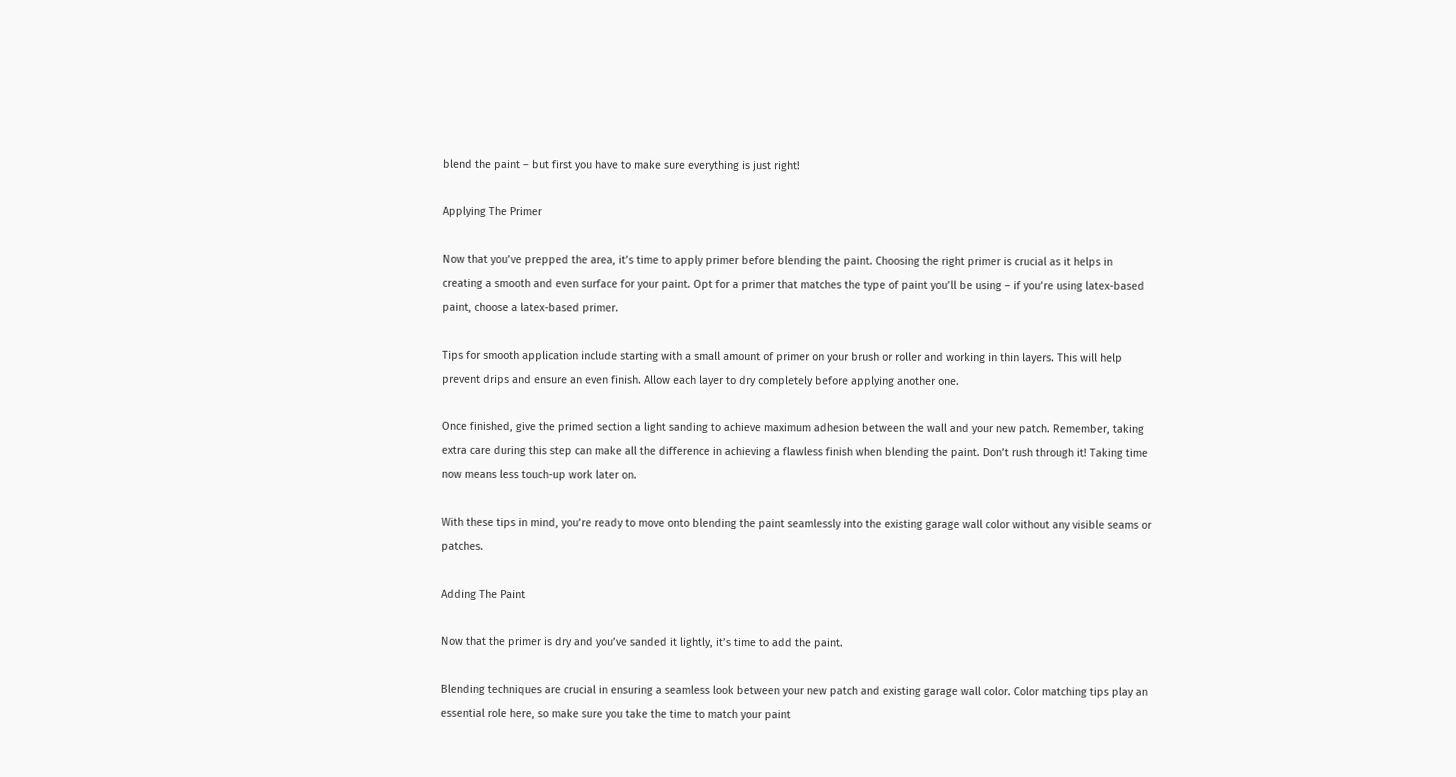blend the paint – but first you have to make sure everything is just right!

Applying The Primer

Now that you’ve prepped the area, it’s time to apply primer before blending the paint. Choosing the right primer is crucial as it helps in creating a smooth and even surface for your paint. Opt for a primer that matches the type of paint you’ll be using – if you’re using latex-based paint, choose a latex-based primer.

Tips for smooth application include starting with a small amount of primer on your brush or roller and working in thin layers. This will help prevent drips and ensure an even finish. Allow each layer to dry completely before applying another one.

Once finished, give the primed section a light sanding to achieve maximum adhesion between the wall and your new patch. Remember, taking extra care during this step can make all the difference in achieving a flawless finish when blending the paint. Don’t rush through it! Taking time now means less touch-up work later on.

With these tips in mind, you’re ready to move onto blending the paint seamlessly into the existing garage wall color without any visible seams or patches.

Adding The Paint

Now that the primer is dry and you’ve sanded it lightly, it’s time to add the paint.

Blending techniques are crucial in ensuring a seamless look between your new patch and existing garage wall color. Color matching tips play an essential role here, so make sure you take the time to match your paint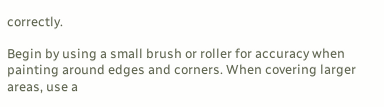correctly.

Begin by using a small brush or roller for accuracy when painting around edges and corners. When covering larger areas, use a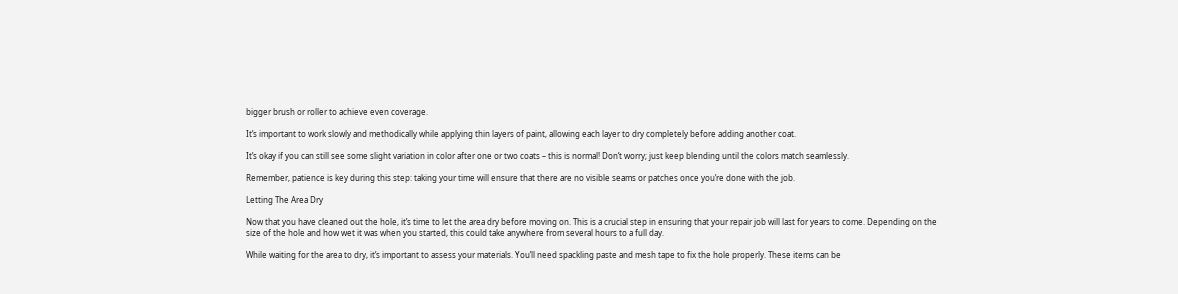bigger brush or roller to achieve even coverage.

It’s important to work slowly and methodically while applying thin layers of paint, allowing each layer to dry completely before adding another coat.

It’s okay if you can still see some slight variation in color after one or two coats – this is normal! Don’t worry; just keep blending until the colors match seamlessly.

Remember, patience is key during this step: taking your time will ensure that there are no visible seams or patches once you’re done with the job.

Letting The Area Dry

Now that you have cleaned out the hole, it’s time to let the area dry before moving on. This is a crucial step in ensuring that your repair job will last for years to come. Depending on the size of the hole and how wet it was when you started, this could take anywhere from several hours to a full day.

While waiting for the area to dry, it’s important to assess your materials. You’ll need spackling paste and mesh tape to fix the hole properly. These items can be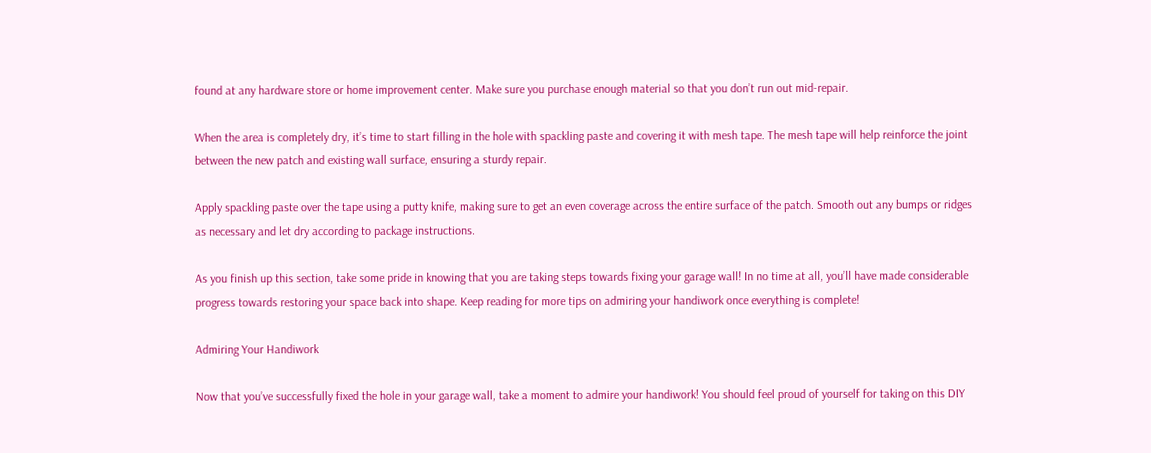found at any hardware store or home improvement center. Make sure you purchase enough material so that you don’t run out mid-repair.

When the area is completely dry, it’s time to start filling in the hole with spackling paste and covering it with mesh tape. The mesh tape will help reinforce the joint between the new patch and existing wall surface, ensuring a sturdy repair.

Apply spackling paste over the tape using a putty knife, making sure to get an even coverage across the entire surface of the patch. Smooth out any bumps or ridges as necessary and let dry according to package instructions.

As you finish up this section, take some pride in knowing that you are taking steps towards fixing your garage wall! In no time at all, you’ll have made considerable progress towards restoring your space back into shape. Keep reading for more tips on admiring your handiwork once everything is complete!

Admiring Your Handiwork

Now that you’ve successfully fixed the hole in your garage wall, take a moment to admire your handiwork! You should feel proud of yourself for taking on this DIY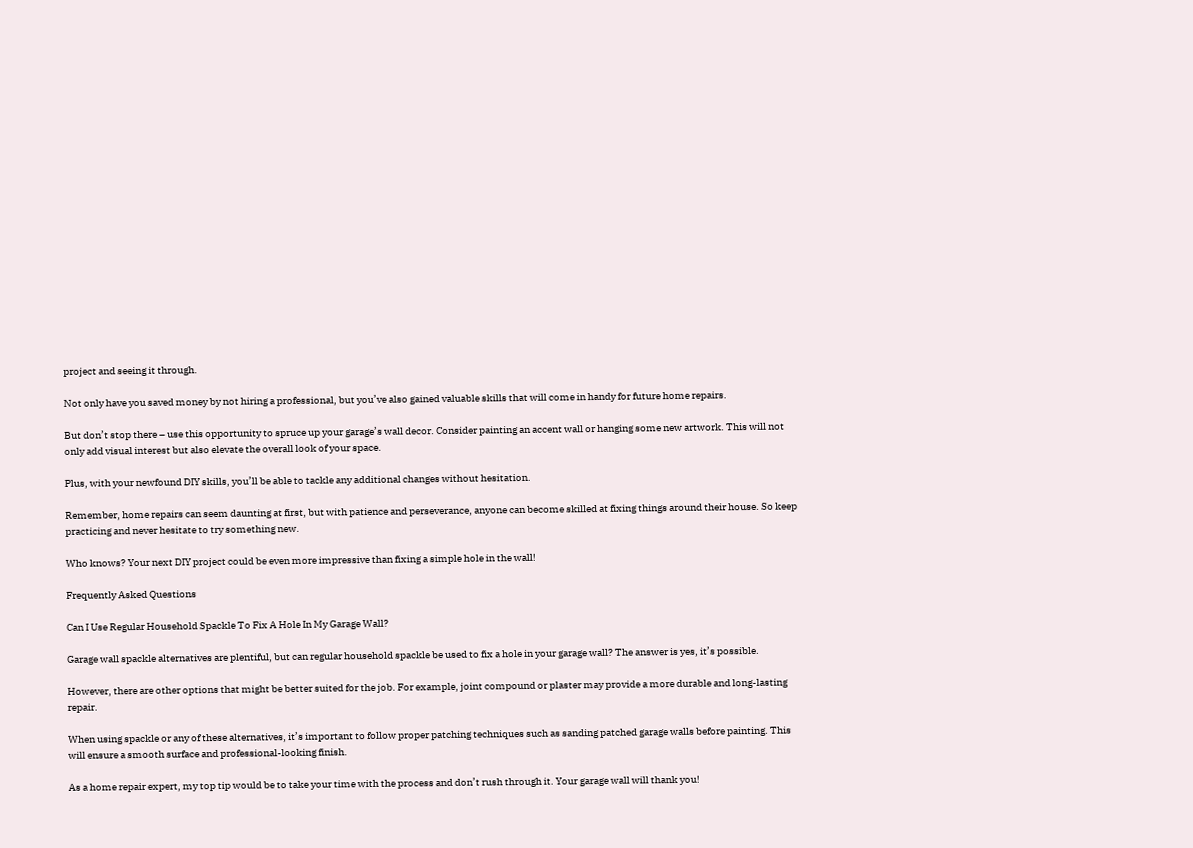project and seeing it through.

Not only have you saved money by not hiring a professional, but you’ve also gained valuable skills that will come in handy for future home repairs.

But don’t stop there – use this opportunity to spruce up your garage’s wall decor. Consider painting an accent wall or hanging some new artwork. This will not only add visual interest but also elevate the overall look of your space.

Plus, with your newfound DIY skills, you’ll be able to tackle any additional changes without hesitation.

Remember, home repairs can seem daunting at first, but with patience and perseverance, anyone can become skilled at fixing things around their house. So keep practicing and never hesitate to try something new.

Who knows? Your next DIY project could be even more impressive than fixing a simple hole in the wall!

Frequently Asked Questions

Can I Use Regular Household Spackle To Fix A Hole In My Garage Wall?

Garage wall spackle alternatives are plentiful, but can regular household spackle be used to fix a hole in your garage wall? The answer is yes, it’s possible.

However, there are other options that might be better suited for the job. For example, joint compound or plaster may provide a more durable and long-lasting repair.

When using spackle or any of these alternatives, it’s important to follow proper patching techniques such as sanding patched garage walls before painting. This will ensure a smooth surface and professional-looking finish.

As a home repair expert, my top tip would be to take your time with the process and don’t rush through it. Your garage wall will thank you!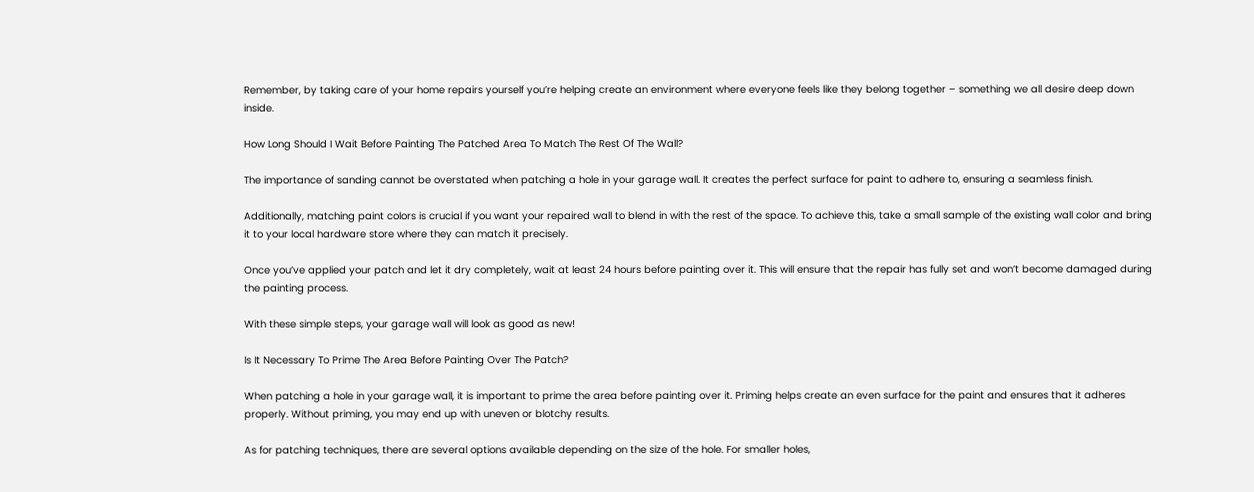Remember, by taking care of your home repairs yourself you’re helping create an environment where everyone feels like they belong together – something we all desire deep down inside.

How Long Should I Wait Before Painting The Patched Area To Match The Rest Of The Wall?

The importance of sanding cannot be overstated when patching a hole in your garage wall. It creates the perfect surface for paint to adhere to, ensuring a seamless finish.

Additionally, matching paint colors is crucial if you want your repaired wall to blend in with the rest of the space. To achieve this, take a small sample of the existing wall color and bring it to your local hardware store where they can match it precisely.

Once you’ve applied your patch and let it dry completely, wait at least 24 hours before painting over it. This will ensure that the repair has fully set and won’t become damaged during the painting process.

With these simple steps, your garage wall will look as good as new!

Is It Necessary To Prime The Area Before Painting Over The Patch?

When patching a hole in your garage wall, it is important to prime the area before painting over it. Priming helps create an even surface for the paint and ensures that it adheres properly. Without priming, you may end up with uneven or blotchy results.

As for patching techniques, there are several options available depending on the size of the hole. For smaller holes,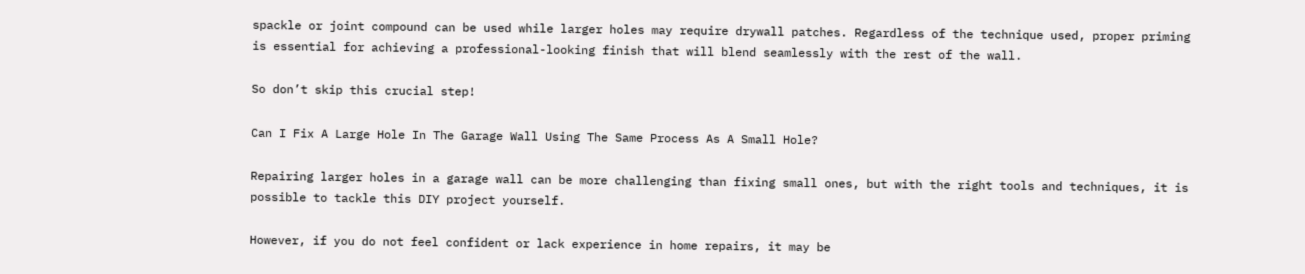spackle or joint compound can be used while larger holes may require drywall patches. Regardless of the technique used, proper priming is essential for achieving a professional-looking finish that will blend seamlessly with the rest of the wall.

So don’t skip this crucial step!

Can I Fix A Large Hole In The Garage Wall Using The Same Process As A Small Hole?

Repairing larger holes in a garage wall can be more challenging than fixing small ones, but with the right tools and techniques, it is possible to tackle this DIY project yourself.

However, if you do not feel confident or lack experience in home repairs, it may be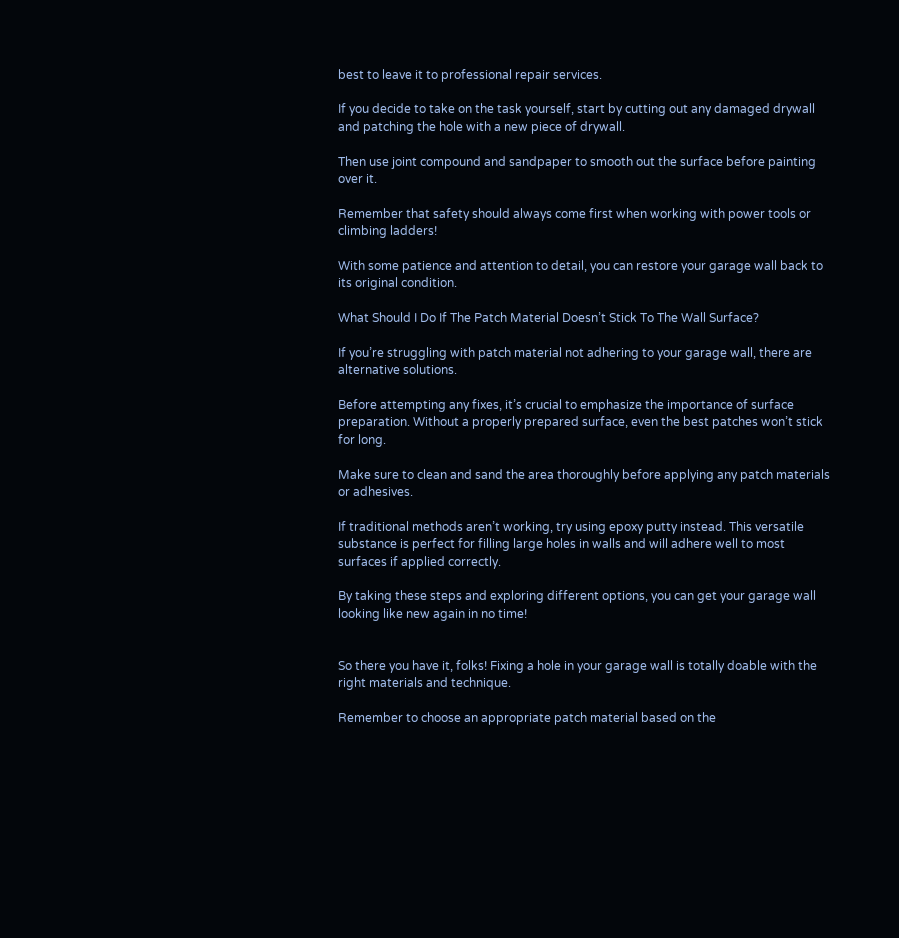best to leave it to professional repair services.

If you decide to take on the task yourself, start by cutting out any damaged drywall and patching the hole with a new piece of drywall.

Then use joint compound and sandpaper to smooth out the surface before painting over it.

Remember that safety should always come first when working with power tools or climbing ladders!

With some patience and attention to detail, you can restore your garage wall back to its original condition.

What Should I Do If The Patch Material Doesn’t Stick To The Wall Surface?

If you’re struggling with patch material not adhering to your garage wall, there are alternative solutions.

Before attempting any fixes, it’s crucial to emphasize the importance of surface preparation. Without a properly prepared surface, even the best patches won’t stick for long.

Make sure to clean and sand the area thoroughly before applying any patch materials or adhesives.

If traditional methods aren’t working, try using epoxy putty instead. This versatile substance is perfect for filling large holes in walls and will adhere well to most surfaces if applied correctly.

By taking these steps and exploring different options, you can get your garage wall looking like new again in no time!


So there you have it, folks! Fixing a hole in your garage wall is totally doable with the right materials and technique.

Remember to choose an appropriate patch material based on the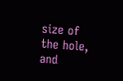size of the hole, and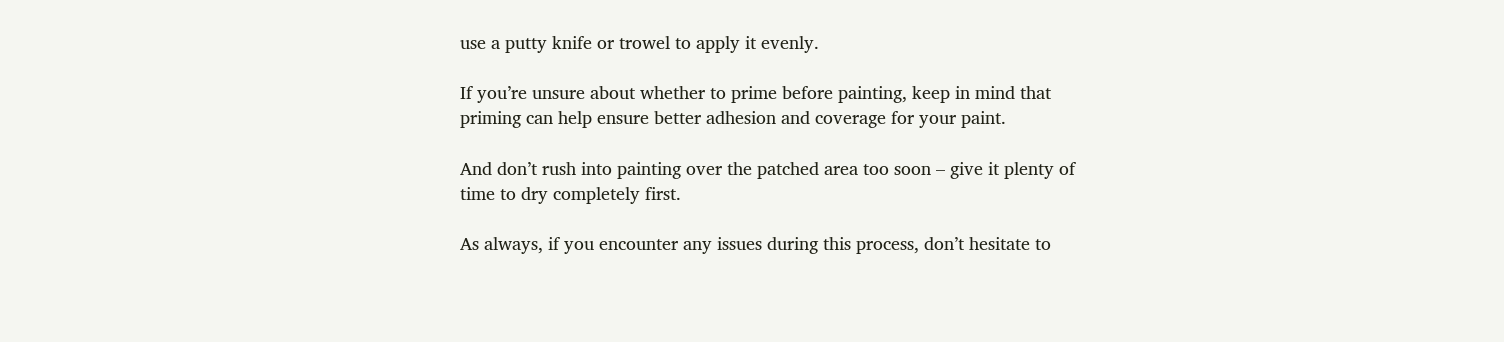use a putty knife or trowel to apply it evenly.

If you’re unsure about whether to prime before painting, keep in mind that priming can help ensure better adhesion and coverage for your paint.

And don’t rush into painting over the patched area too soon – give it plenty of time to dry completely first.

As always, if you encounter any issues during this process, don’t hesitate to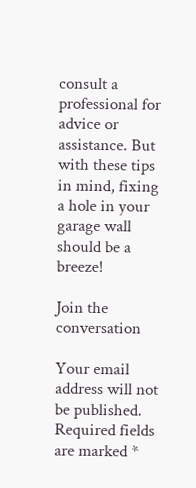consult a professional for advice or assistance. But with these tips in mind, fixing a hole in your garage wall should be a breeze!

Join the conversation

Your email address will not be published. Required fields are marked *